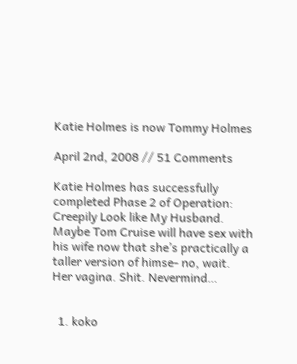Katie Holmes is now Tommy Holmes

April 2nd, 2008 // 51 Comments

Katie Holmes has successfully completed Phase 2 of Operation: Creepily Look like My Husband. Maybe Tom Cruise will have sex with his wife now that she’s practically a taller version of himse- no, wait. Her vagina. Shit. Nevermind…


  1. koko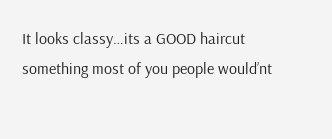It looks classy…its a GOOD haircut something most of you people would’nt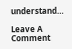understand…

Leave A Comment